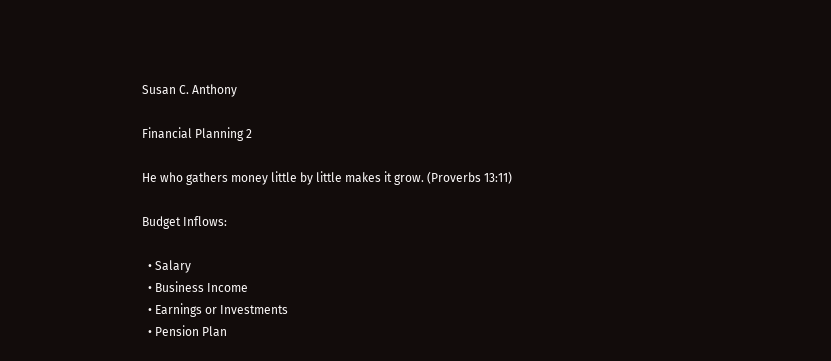Susan C. Anthony

Financial Planning 2

He who gathers money little by little makes it grow. (Proverbs 13:11)

Budget Inflows:

  • Salary
  • Business Income
  • Earnings or Investments
  • Pension Plan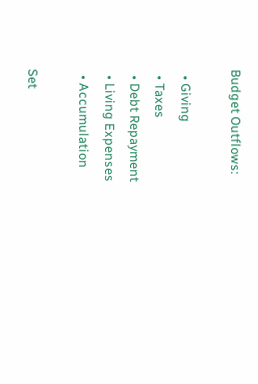Budget Outflows:

  • Giving
  • Taxes
  • Debt Repayment
  • Living Expenses
  • Accumulation

Set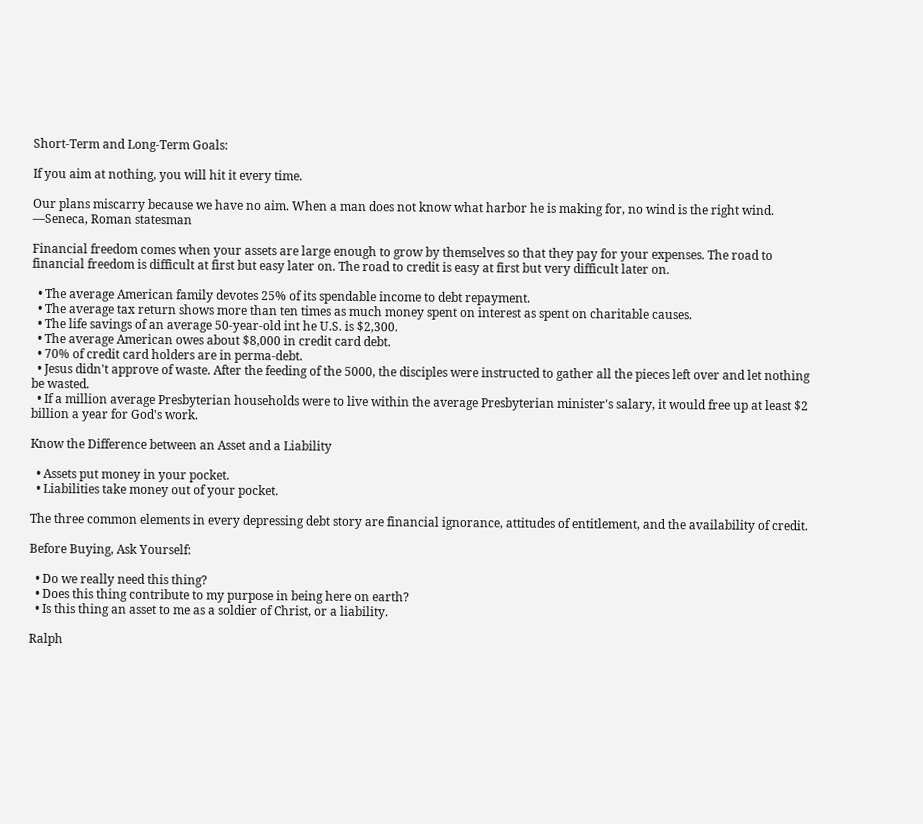Short-Term and Long-Term Goals:

If you aim at nothing, you will hit it every time.

Our plans miscarry because we have no aim. When a man does not know what harbor he is making for, no wind is the right wind.
—Seneca, Roman statesman

Financial freedom comes when your assets are large enough to grow by themselves so that they pay for your expenses. The road to financial freedom is difficult at first but easy later on. The road to credit is easy at first but very difficult later on.

  • The average American family devotes 25% of its spendable income to debt repayment.
  • The average tax return shows more than ten times as much money spent on interest as spent on charitable causes.
  • The life savings of an average 50-year-old int he U.S. is $2,300.
  • The average American owes about $8,000 in credit card debt.
  • 70% of credit card holders are in perma-debt.
  • Jesus didn't approve of waste. After the feeding of the 5000, the disciples were instructed to gather all the pieces left over and let nothing be wasted.
  • If a million average Presbyterian households were to live within the average Presbyterian minister's salary, it would free up at least $2 billion a year for God's work.

Know the Difference between an Asset and a Liability

  • Assets put money in your pocket.
  • Liabilities take money out of your pocket.

The three common elements in every depressing debt story are financial ignorance, attitudes of entitlement, and the availability of credit.

Before Buying, Ask Yourself:

  • Do we really need this thing?
  • Does this thing contribute to my purpose in being here on earth?
  • Is this thing an asset to me as a soldier of Christ, or a liability.

Ralph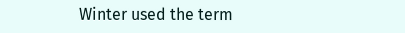Winter used the term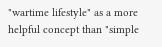"wartime lifestyle" as a more helpful concept than "simple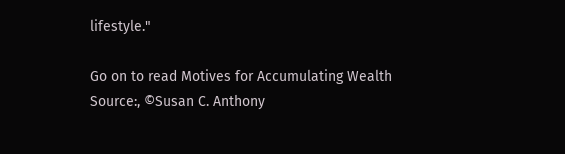lifestyle."

Go on to read Motives for Accumulating Wealth
Source:, ©Susan C. Anthony